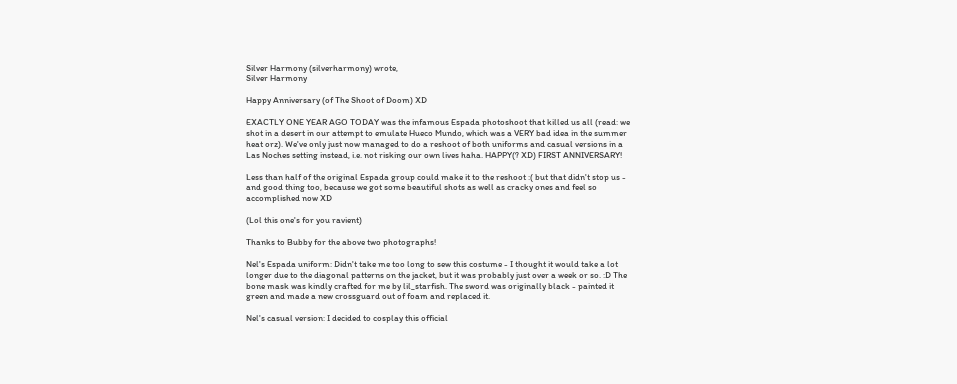Silver Harmony (silverharmony) wrote,
Silver Harmony

Happy Anniversary (of The Shoot of Doom) XD

EXACTLY ONE YEAR AGO TODAY was the infamous Espada photoshoot that killed us all (read: we shot in a desert in our attempt to emulate Hueco Mundo, which was a VERY bad idea in the summer heat orz). We've only just now managed to do a reshoot of both uniforms and casual versions in a Las Noches setting instead, i.e. not risking our own lives haha. HAPPY(? XD) FIRST ANNIVERSARY!

Less than half of the original Espada group could make it to the reshoot :( but that didn't stop us - and good thing too, because we got some beautiful shots as well as cracky ones and feel so accomplished now XD

(Lol this one's for you ravient)

Thanks to Bubby for the above two photographs!

Nel's Espada uniform: Didn't take me too long to sew this costume - I thought it would take a lot longer due to the diagonal patterns on the jacket, but it was probably just over a week or so. :D The bone mask was kindly crafted for me by lil_starfish. The sword was originally black - painted it green and made a new crossguard out of foam and replaced it.

Nel's casual version: I decided to cosplay this official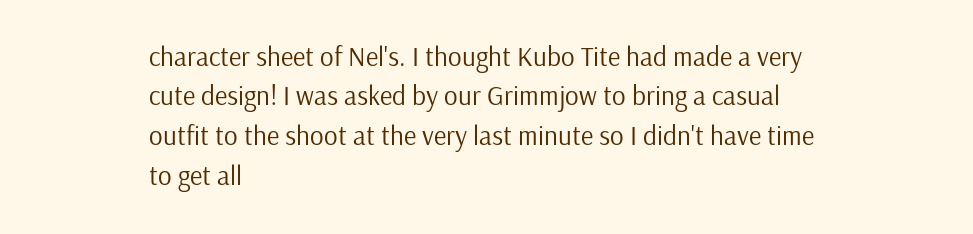character sheet of Nel's. I thought Kubo Tite had made a very cute design! I was asked by our Grimmjow to bring a casual outfit to the shoot at the very last minute so I didn't have time to get all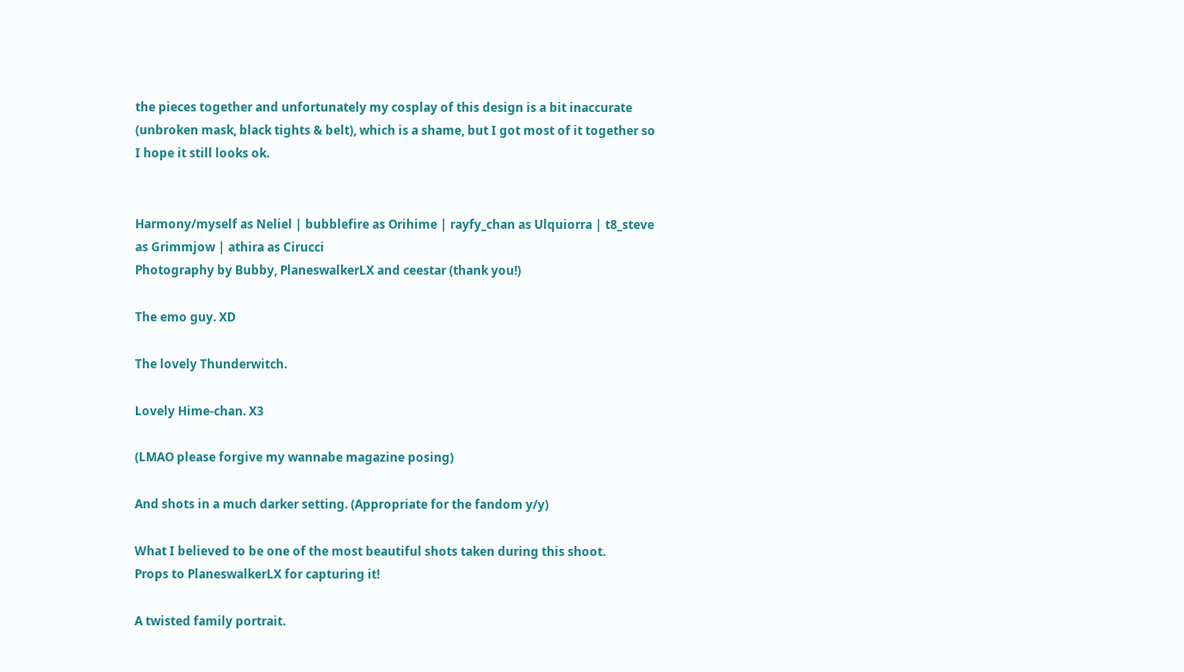the pieces together and unfortunately my cosplay of this design is a bit inaccurate (unbroken mask, black tights & belt), which is a shame, but I got most of it together so I hope it still looks ok.


Harmony/myself as Neliel | bubblefire as Orihime | rayfy_chan as Ulquiorra | t8_steve as Grimmjow | athira as Cirucci
Photography by Bubby, PlaneswalkerLX and ceestar (thank you!)

The emo guy. XD

The lovely Thunderwitch.

Lovely Hime-chan. X3

(LMAO please forgive my wannabe magazine posing)

And shots in a much darker setting. (Appropriate for the fandom y/y)

What I believed to be one of the most beautiful shots taken during this shoot.
Props to PlaneswalkerLX for capturing it!

A twisted family portrait.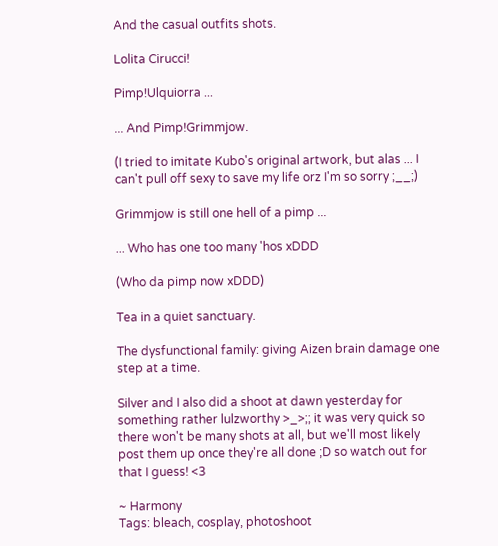And the casual outfits shots.

Lolita Cirucci!

Pimp!Ulquiorra ...

... And Pimp!Grimmjow.

(I tried to imitate Kubo's original artwork, but alas ... I can't pull off sexy to save my life orz I'm so sorry ;__;)

Grimmjow is still one hell of a pimp ...

... Who has one too many 'hos xDDD

(Who da pimp now xDDD)

Tea in a quiet sanctuary.

The dysfunctional family: giving Aizen brain damage one step at a time.

Silver and I also did a shoot at dawn yesterday for something rather lulzworthy >_>;; it was very quick so there won't be many shots at all, but we'll most likely post them up once they're all done ;D so watch out for that I guess! <3

~ Harmony
Tags: bleach, cosplay, photoshoot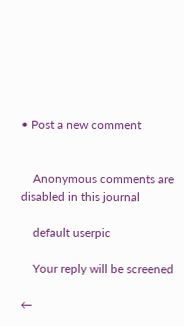• Post a new comment


    Anonymous comments are disabled in this journal

    default userpic

    Your reply will be screened

←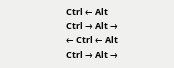Ctrl ← Alt
Ctrl → Alt →
← Ctrl ← Alt
Ctrl → Alt →